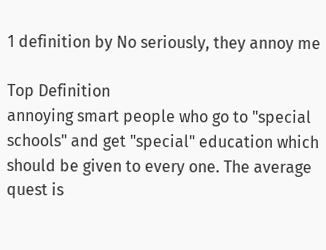1 definition by No seriously, they annoy me

Top Definition
annoying smart people who go to "special schools" and get "special" education which should be given to every one. The average quest is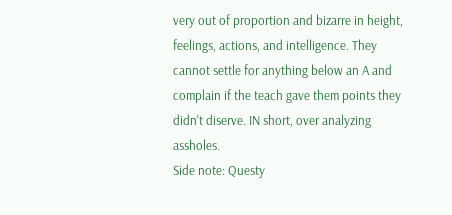very out of proportion and bizarre in height, feelings, actions, and intelligence. They cannot settle for anything below an A and complain if the teach gave them points they didn't diserve. IN short, over analyzing assholes.
Side note: Questy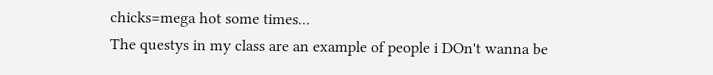chicks=mega hot some times...
The questys in my class are an example of people i DOn't wanna be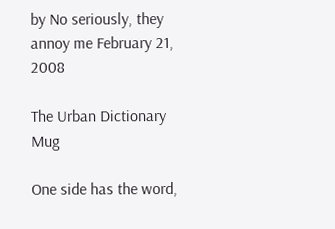by No seriously, they annoy me February 21, 2008

The Urban Dictionary Mug

One side has the word,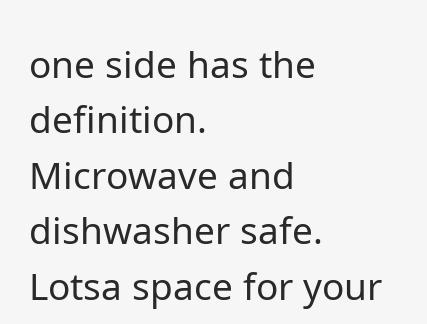one side has the definition. Microwave and dishwasher safe. Lotsa space for your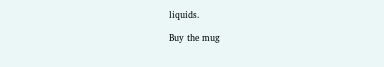liquids.

Buy the mug